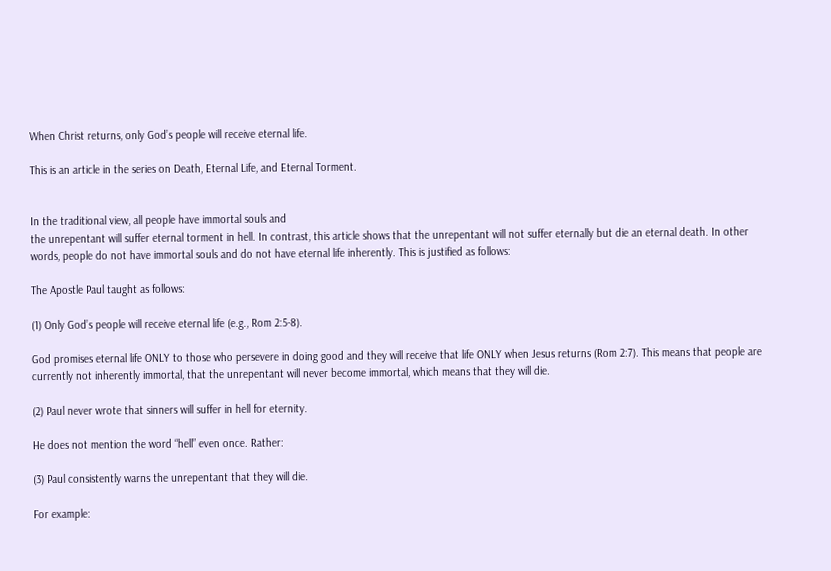When Christ returns, only God’s people will receive eternal life.

This is an article in the series on Death, Eternal Life, and Eternal Torment.


In the traditional view, all people have immortal souls and
the unrepentant will suffer eternal torment in hell. In contrast, this article shows that the unrepentant will not suffer eternally but die an eternal death. In other words, people do not have immortal souls and do not have eternal life inherently. This is justified as follows:

The Apostle Paul taught as follows:

(1) Only God’s people will receive eternal life (e.g., Rom 2:5-8).

God promises eternal life ONLY to those who persevere in doing good and they will receive that life ONLY when Jesus returns (Rom 2:7). This means that people are currently not inherently immortal, that the unrepentant will never become immortal, which means that they will die.

(2) Paul never wrote that sinners will suffer in hell for eternity.

He does not mention the word “hell” even once. Rather:

(3) Paul consistently warns the unrepentant that they will die.

For example: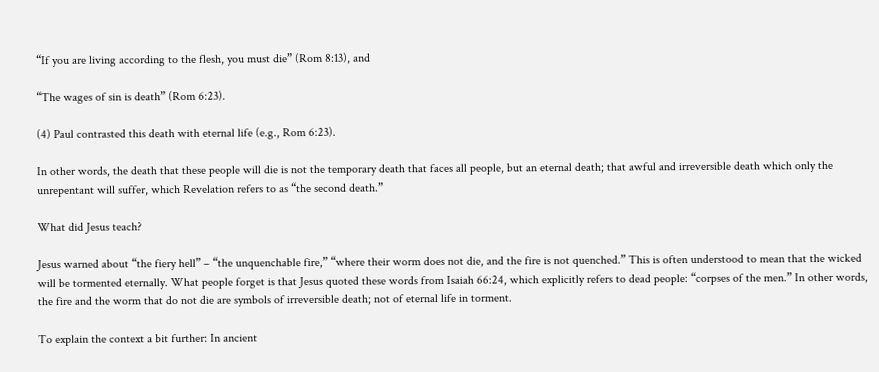“If you are living according to the flesh, you must die” (Rom 8:13), and

“The wages of sin is death” (Rom 6:23).

(4) Paul contrasted this death with eternal life (e.g., Rom 6:23).

In other words, the death that these people will die is not the temporary death that faces all people, but an eternal death; that awful and irreversible death which only the unrepentant will suffer, which Revelation refers to as “the second death.”

What did Jesus teach?

Jesus warned about “the fiery hell” – “the unquenchable fire,” “where their worm does not die, and the fire is not quenched.” This is often understood to mean that the wicked will be tormented eternally. What people forget is that Jesus quoted these words from Isaiah 66:24, which explicitly refers to dead people: “corpses of the men.” In other words, the fire and the worm that do not die are symbols of irreversible death; not of eternal life in torment.

To explain the context a bit further: In ancient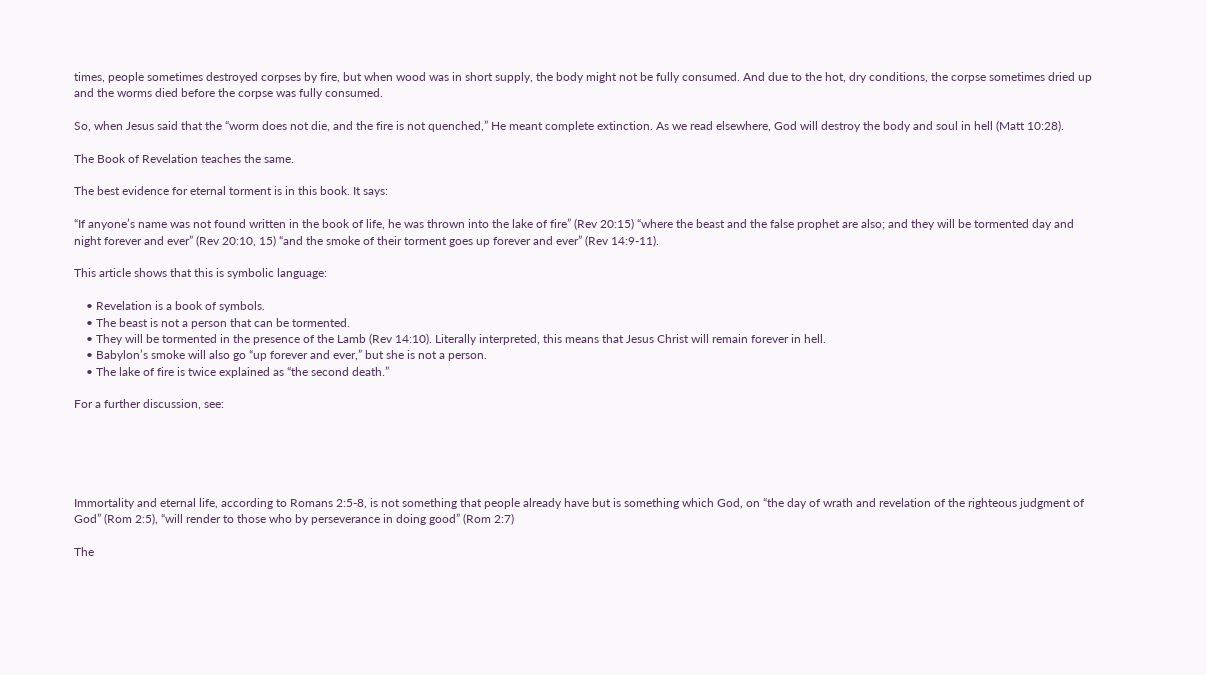times, people sometimes destroyed corpses by fire, but when wood was in short supply, the body might not be fully consumed. And due to the hot, dry conditions, the corpse sometimes dried up and the worms died before the corpse was fully consumed.

So, when Jesus said that the “worm does not die, and the fire is not quenched,” He meant complete extinction. As we read elsewhere, God will destroy the body and soul in hell (Matt 10:28).

The Book of Revelation teaches the same.

The best evidence for eternal torment is in this book. It says:

“If anyone’s name was not found written in the book of life, he was thrown into the lake of fire” (Rev 20:15) “where the beast and the false prophet are also; and they will be tormented day and night forever and ever” (Rev 20:10, 15) “and the smoke of their torment goes up forever and ever” (Rev 14:9-11).

This article shows that this is symbolic language:

    • Revelation is a book of symbols.
    • The beast is not a person that can be tormented.
    • They will be tormented in the presence of the Lamb (Rev 14:10). Literally interpreted, this means that Jesus Christ will remain forever in hell.
    • Babylon’s smoke will also go “up forever and ever,” but she is not a person.
    • The lake of fire is twice explained as “the second death.”

For a further discussion, see:





Immortality and eternal life, according to Romans 2:5-8, is not something that people already have but is something which God, on “the day of wrath and revelation of the righteous judgment of God” (Rom 2:5), “will render to those who by perseverance in doing good” (Rom 2:7)

The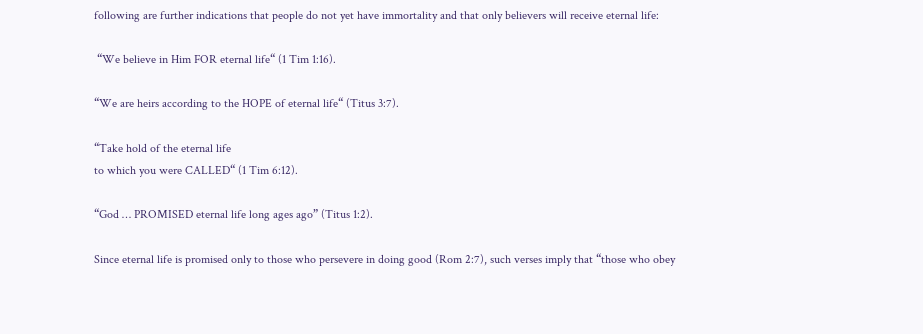following are further indications that people do not yet have immortality and that only believers will receive eternal life:

 “We believe in Him FOR eternal life“ (1 Tim 1:16).

“We are heirs according to the HOPE of eternal life“ (Titus 3:7).

“Take hold of the eternal life
to which you were CALLED“ (1 Tim 6:12).

“God … PROMISED eternal life long ages ago” (Titus 1:2).

Since eternal life is promised only to those who persevere in doing good (Rom 2:7), such verses imply that “those who obey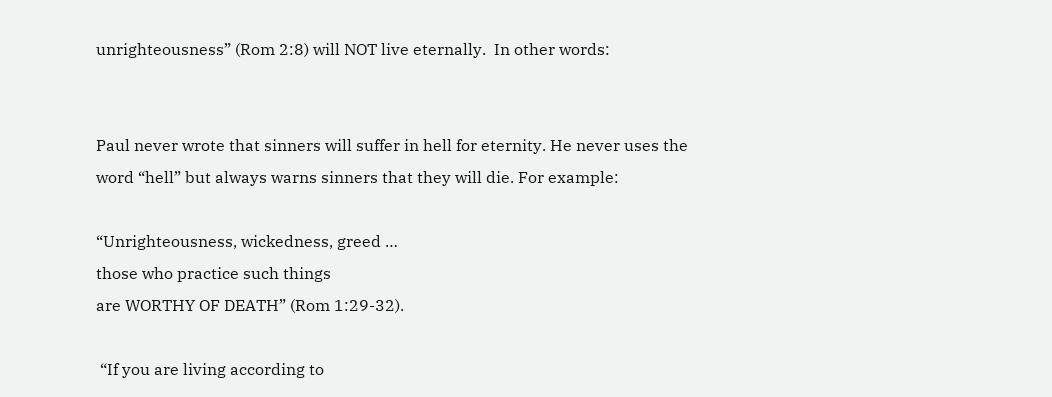unrighteousness” (Rom 2:8) will NOT live eternally.  In other words:


Paul never wrote that sinners will suffer in hell for eternity. He never uses the word “hell” but always warns sinners that they will die. For example:

“Unrighteousness, wickedness, greed …
those who practice such things
are WORTHY OF DEATH” (Rom 1:29-32).

 “If you are living according to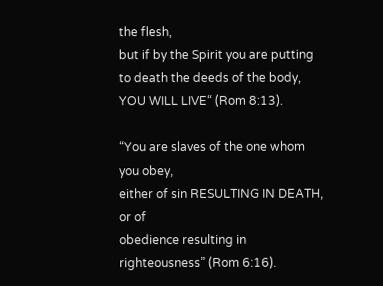the flesh,
but if by the Spirit you are putting to death the deeds of the body,
YOU WILL LIVE“ (Rom 8:13).

“You are slaves of the one whom you obey,
either of sin RESULTING IN DEATH, or of
obedience resulting in righteousness” (Rom 6:16).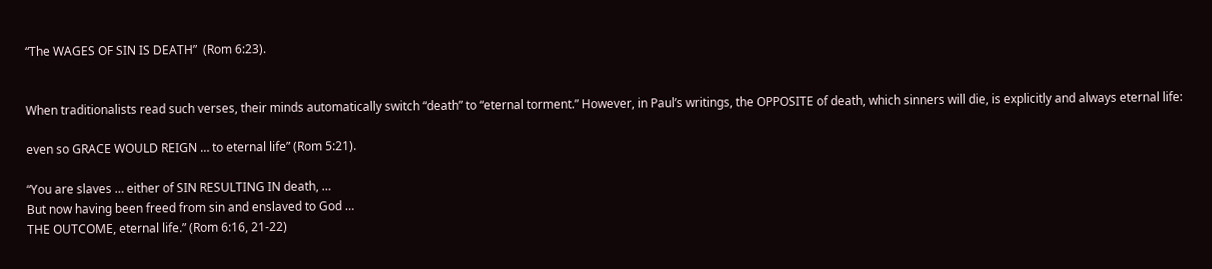“The WAGES OF SIN IS DEATH”  (Rom 6:23).


When traditionalists read such verses, their minds automatically switch “death” to “eternal torment.” However, in Paul’s writings, the OPPOSITE of death, which sinners will die, is explicitly and always eternal life:

even so GRACE WOULD REIGN … to eternal life” (Rom 5:21).

“You are slaves … either of SIN RESULTING IN death, …
But now having been freed from sin and enslaved to God …
THE OUTCOME, eternal life.” (Rom 6:16, 21-22)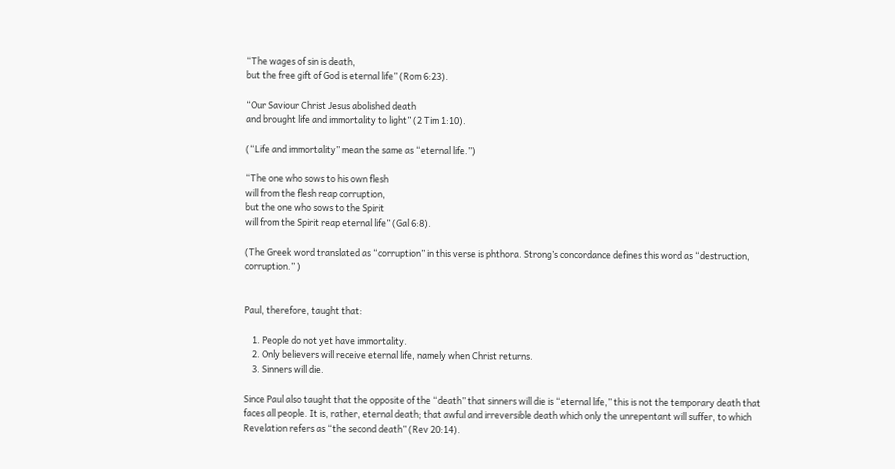“The wages of sin is death,
but the free gift of God is eternal life” (Rom 6:23).

“Our Saviour Christ Jesus abolished death
and brought life and immortality to light” (2 Tim 1:10).

(“Life and immortality” mean the same as “eternal life.”)

“The one who sows to his own flesh
will from the flesh reap corruption,
but the one who sows to the Spirit
will from the Spirit reap eternal life” (Gal 6:8).

(The Greek word translated as “corruption” in this verse is phthora. Strong’s concordance defines this word as “destruction, corruption.” )


Paul, therefore, taught that:

    1. People do not yet have immortality.
    2. Only believers will receive eternal life, namely when Christ returns.
    3. Sinners will die.

Since Paul also taught that the opposite of the “death” that sinners will die is “eternal life,” this is not the temporary death that faces all people. It is, rather, eternal death; that awful and irreversible death which only the unrepentant will suffer, to which Revelation refers as “the second death” (Rev 20:14).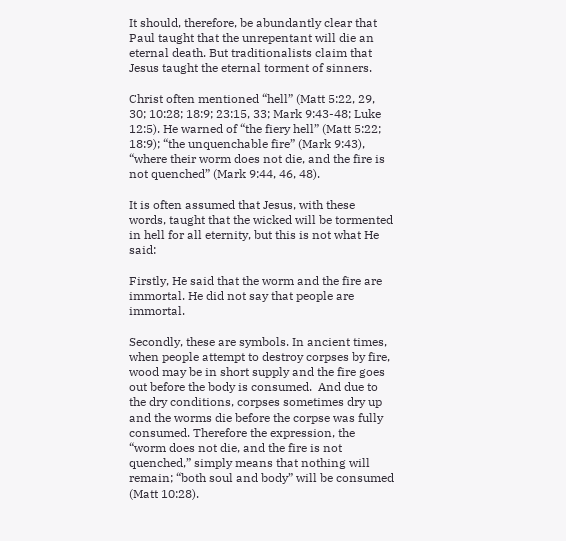It should, therefore, be abundantly clear that Paul taught that the unrepentant will die an eternal death. But traditionalists claim that Jesus taught the eternal torment of sinners.

Christ often mentioned “hell” (Matt 5:22, 29, 30; 10:28; 18:9; 23:15, 33; Mark 9:43-48; Luke 12:5). He warned of “the fiery hell” (Matt 5:22; 18:9); “the unquenchable fire” (Mark 9:43), “where their worm does not die, and the fire is not quenched” (Mark 9:44, 46, 48).

It is often assumed that Jesus, with these words, taught that the wicked will be tormented in hell for all eternity, but this is not what He said:

Firstly, He said that the worm and the fire are immortal. He did not say that people are immortal.

Secondly, these are symbols. In ancient times, when people attempt to destroy corpses by fire, wood may be in short supply and the fire goes out before the body is consumed.  And due to the dry conditions, corpses sometimes dry up and the worms die before the corpse was fully consumed. Therefore the expression, the “worm does not die, and the fire is not quenched,” simply means that nothing will remain; “both soul and body” will be consumed (Matt 10:28).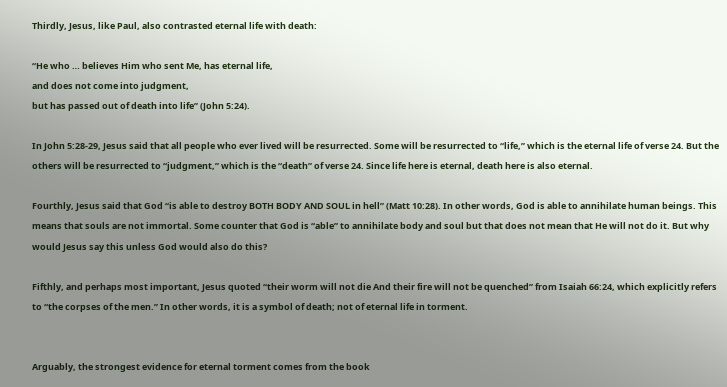Thirdly, Jesus, like Paul, also contrasted eternal life with death:

“He who … believes Him who sent Me, has eternal life,
and does not come into judgment,
but has passed out of death into life” (John 5:24).

In John 5:28-29, Jesus said that all people who ever lived will be resurrected. Some will be resurrected to “life,” which is the eternal life of verse 24. But the others will be resurrected to “judgment,” which is the “death” of verse 24. Since life here is eternal, death here is also eternal.

Fourthly, Jesus said that God “is able to destroy BOTH BODY AND SOUL in hell” (Matt 10:28). In other words, God is able to annihilate human beings. This means that souls are not immortal. Some counter that God is “able” to annihilate body and soul but that does not mean that He will not do it. But why would Jesus say this unless God would also do this?

Fifthly, and perhaps most important, Jesus quoted “their worm will not die And their fire will not be quenched” from Isaiah 66:24, which explicitly refers to “the corpses of the men.” In other words, it is a symbol of death; not of eternal life in torment.


Arguably, the strongest evidence for eternal torment comes from the book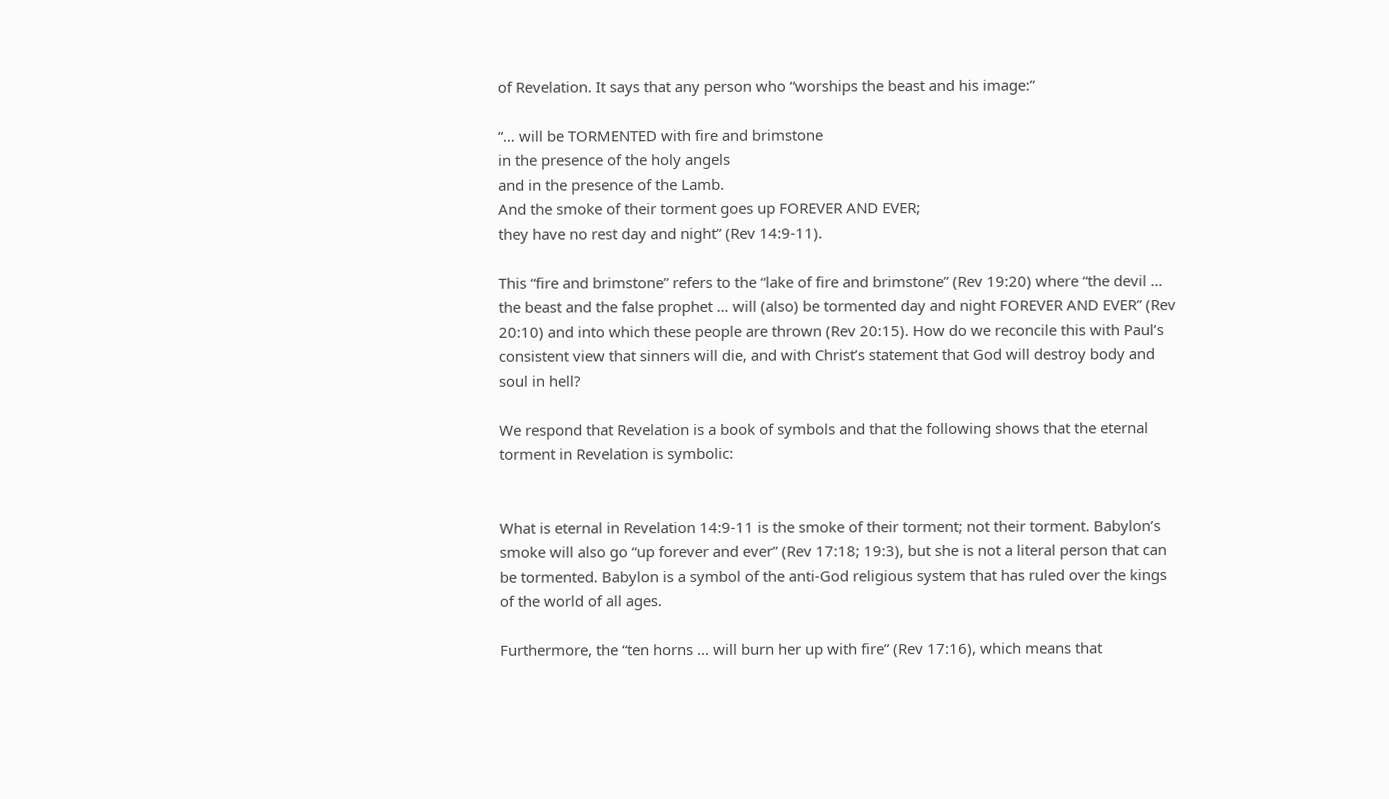of Revelation. It says that any person who “worships the beast and his image:”

“… will be TORMENTED with fire and brimstone
in the presence of the holy angels
and in the presence of the Lamb.
And the smoke of their torment goes up FOREVER AND EVER;
they have no rest day and night” (Rev 14:9-11).

This “fire and brimstone” refers to the “lake of fire and brimstone” (Rev 19:20) where “the devil … the beast and the false prophet … will (also) be tormented day and night FOREVER AND EVER” (Rev 20:10) and into which these people are thrown (Rev 20:15). How do we reconcile this with Paul’s consistent view that sinners will die, and with Christ’s statement that God will destroy body and soul in hell?

We respond that Revelation is a book of symbols and that the following shows that the eternal torment in Revelation is symbolic:


What is eternal in Revelation 14:9-11 is the smoke of their torment; not their torment. Babylon’s smoke will also go “up forever and ever” (Rev 17:18; 19:3), but she is not a literal person that can be tormented. Babylon is a symbol of the anti-God religious system that has ruled over the kings of the world of all ages.

Furthermore, the “ten horns … will burn her up with fire” (Rev 17:16), which means that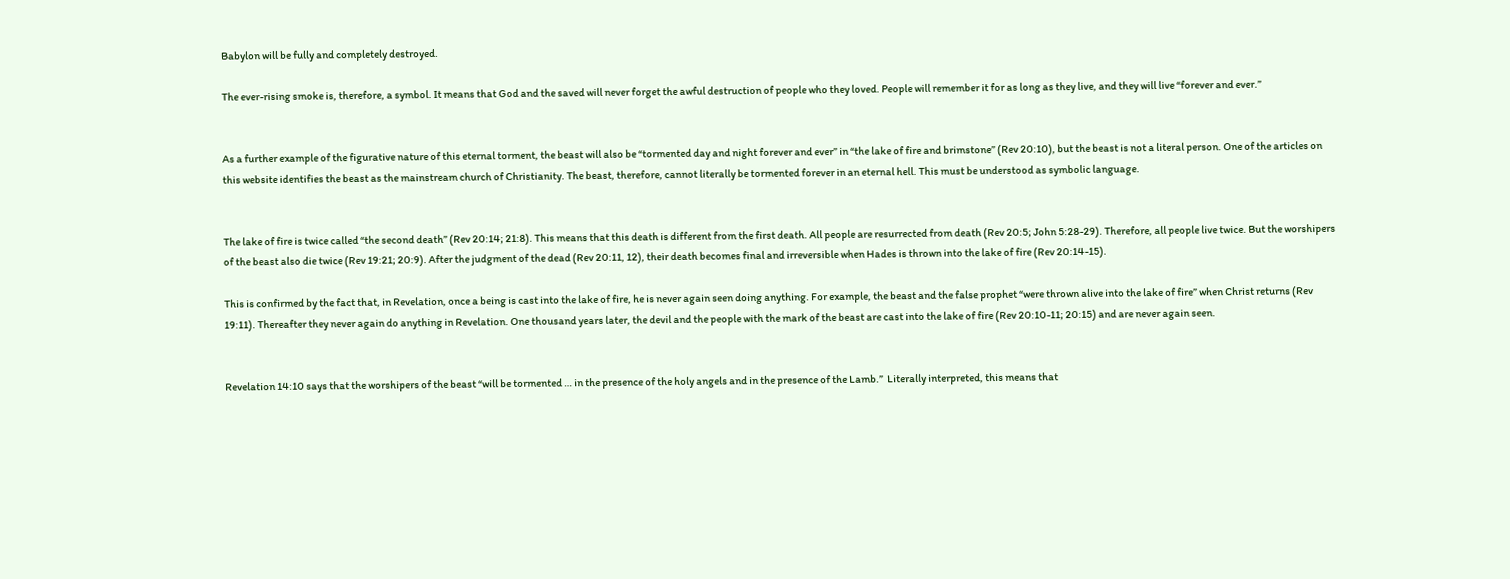Babylon will be fully and completely destroyed.

The ever-rising smoke is, therefore, a symbol. It means that God and the saved will never forget the awful destruction of people who they loved. People will remember it for as long as they live, and they will live “forever and ever.”


As a further example of the figurative nature of this eternal torment, the beast will also be “tormented day and night forever and ever” in “the lake of fire and brimstone” (Rev 20:10), but the beast is not a literal person. One of the articles on this website identifies the beast as the mainstream church of Christianity. The beast, therefore, cannot literally be tormented forever in an eternal hell. This must be understood as symbolic language.


The lake of fire is twice called “the second death” (Rev 20:14; 21:8). This means that this death is different from the first death. All people are resurrected from death (Rev 20:5; John 5:28-29). Therefore, all people live twice. But the worshipers of the beast also die twice (Rev 19:21; 20:9). After the judgment of the dead (Rev 20:11, 12), their death becomes final and irreversible when Hades is thrown into the lake of fire (Rev 20:14-15).

This is confirmed by the fact that, in Revelation, once a being is cast into the lake of fire, he is never again seen doing anything. For example, the beast and the false prophet “were thrown alive into the lake of fire” when Christ returns (Rev 19:11). Thereafter they never again do anything in Revelation. One thousand years later, the devil and the people with the mark of the beast are cast into the lake of fire (Rev 20:10-11; 20:15) and are never again seen.


Revelation 14:10 says that the worshipers of the beast “will be tormented … in the presence of the holy angels and in the presence of the Lamb.”  Literally interpreted, this means that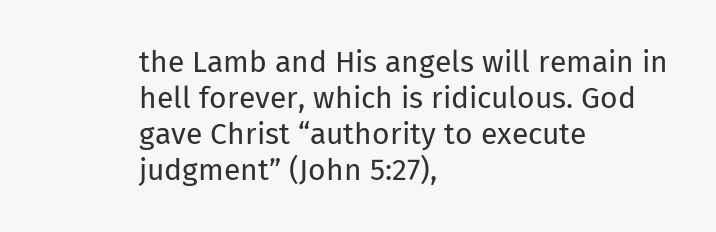the Lamb and His angels will remain in hell forever, which is ridiculous. God gave Christ “authority to execute judgment” (John 5:27),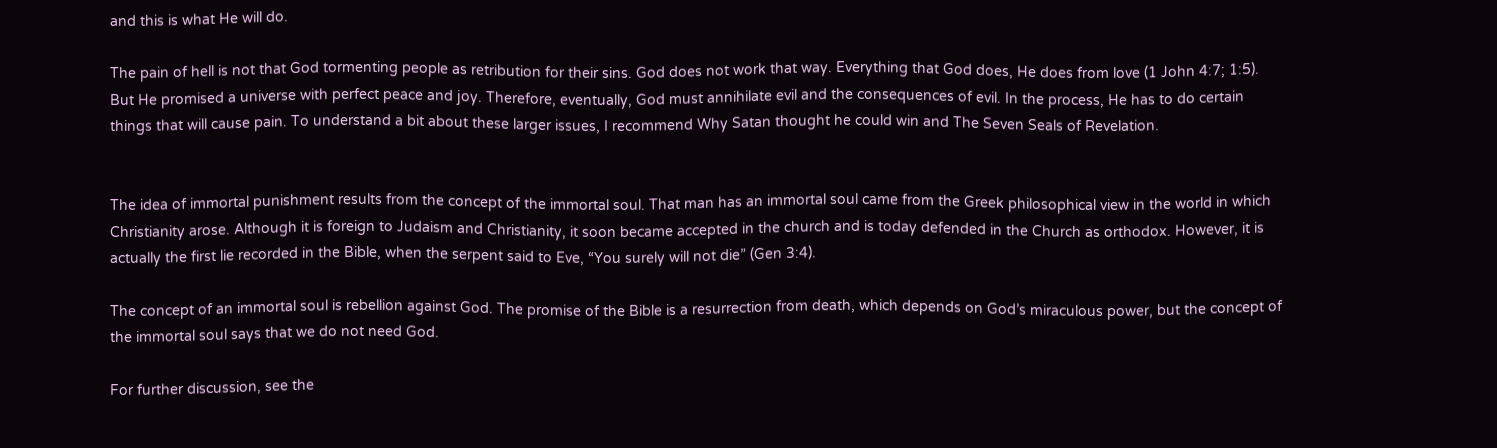and this is what He will do.

The pain of hell is not that God tormenting people as retribution for their sins. God does not work that way. Everything that God does, He does from love (1 John 4:7; 1:5). But He promised a universe with perfect peace and joy. Therefore, eventually, God must annihilate evil and the consequences of evil. In the process, He has to do certain things that will cause pain. To understand a bit about these larger issues, I recommend Why Satan thought he could win and The Seven Seals of Revelation.


The idea of immortal punishment results from the concept of the immortal soul. That man has an immortal soul came from the Greek philosophical view in the world in which Christianity arose. Although it is foreign to Judaism and Christianity, it soon became accepted in the church and is today defended in the Church as orthodox. However, it is actually the first lie recorded in the Bible, when the serpent said to Eve, “You surely will not die” (Gen 3:4).

The concept of an immortal soul is rebellion against God. The promise of the Bible is a resurrection from death, which depends on God’s miraculous power, but the concept of the immortal soul says that we do not need God.

For further discussion, see the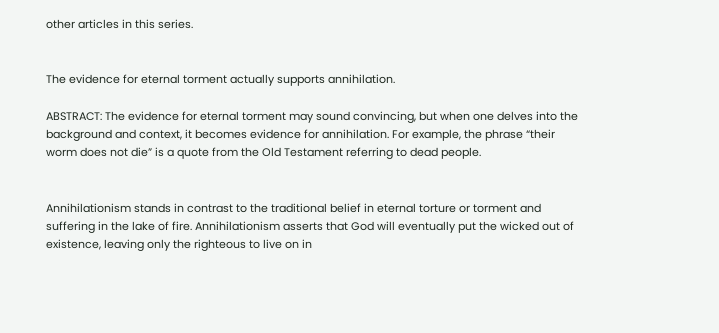other articles in this series.


The evidence for eternal torment actually supports annihilation.

ABSTRACT: The evidence for eternal torment may sound convincing, but when one delves into the background and context, it becomes evidence for annihilation. For example, the phrase “their worm does not die” is a quote from the Old Testament referring to dead people.


Annihilationism stands in contrast to the traditional belief in eternal torture or torment and suffering in the lake of fire. Annihilationism asserts that God will eventually put the wicked out of existence, leaving only the righteous to live on in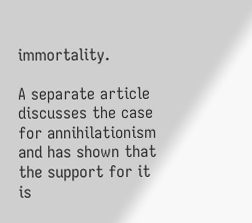immortality.

A separate article discusses the case for annihilationism and has shown that the support for it is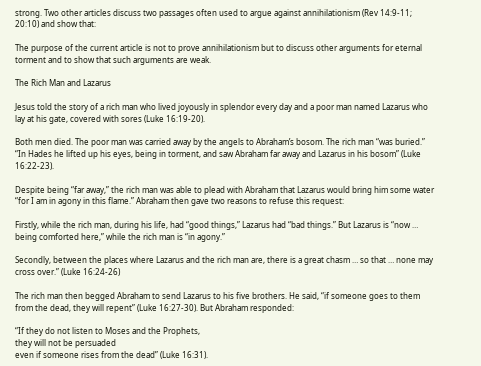strong. Two other articles discuss two passages often used to argue against annihilationism (Rev 14:9-11; 20:10) and show that:

The purpose of the current article is not to prove annihilationism but to discuss other arguments for eternal torment and to show that such arguments are weak.

The Rich Man and Lazarus

Jesus told the story of a rich man who lived joyously in splendor every day and a poor man named Lazarus who lay at his gate, covered with sores (Luke 16:19-20).

Both men died. The poor man was carried away by the angels to Abraham’s bosom. The rich man “was buried.” “In Hades he lifted up his eyes, being in torment, and saw Abraham far away and Lazarus in his bosom” (Luke 16:22-23).

Despite being “far away,” the rich man was able to plead with Abraham that Lazarus would bring him some water “for I am in agony in this flame.” Abraham then gave two reasons to refuse this request:

Firstly, while the rich man, during his life, had “good things,” Lazarus had “bad things.” But Lazarus is “now … being comforted here,” while the rich man is “in agony.”

Secondly, between the places where Lazarus and the rich man are, there is a great chasm … so that … none may cross over.” (Luke 16:24-26)

The rich man then begged Abraham to send Lazarus to his five brothers. He said, “if someone goes to them from the dead, they will repent” (Luke 16:27-30). But Abraham responded:

“If they do not listen to Moses and the Prophets,
they will not be persuaded
even if someone rises from the dead” (Luke 16:31).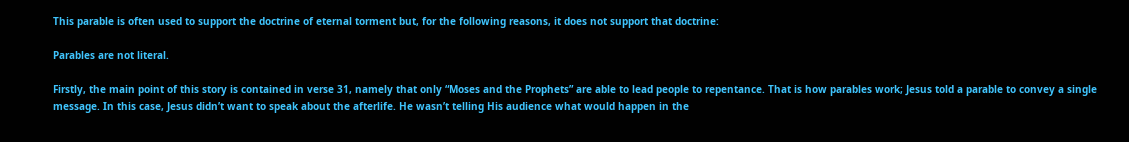This parable is often used to support the doctrine of eternal torment but, for the following reasons, it does not support that doctrine:

Parables are not literal.

Firstly, the main point of this story is contained in verse 31, namely that only “Moses and the Prophets” are able to lead people to repentance. That is how parables work; Jesus told a parable to convey a single message. In this case, Jesus didn’t want to speak about the afterlife. He wasn’t telling His audience what would happen in the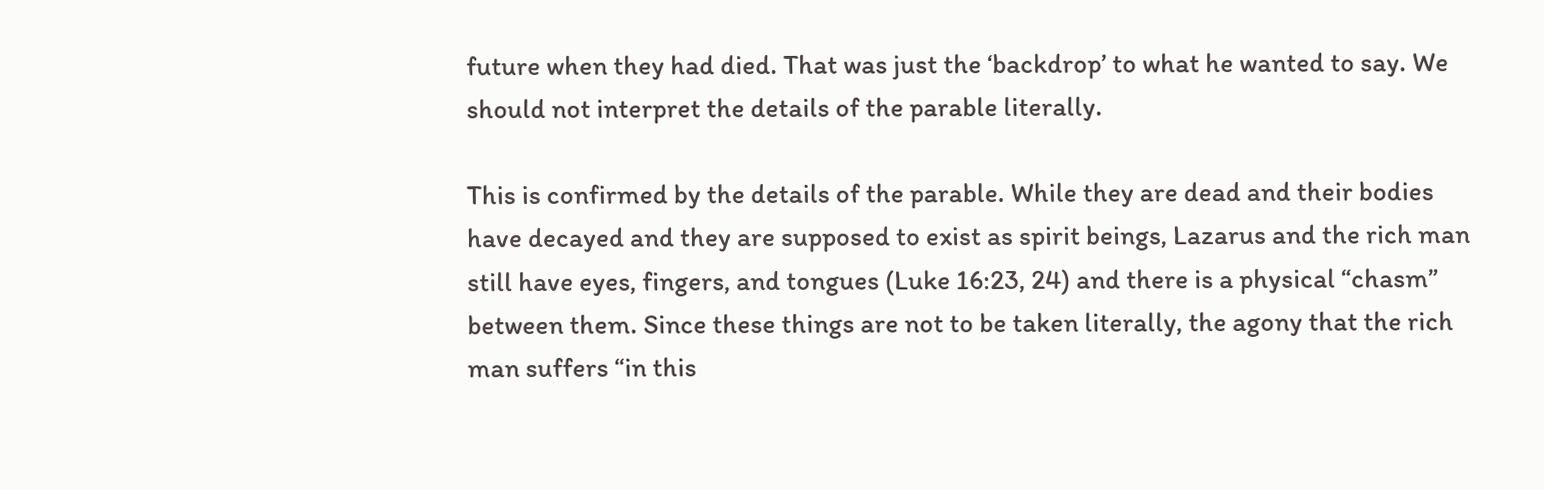future when they had died. That was just the ‘backdrop’ to what he wanted to say. We should not interpret the details of the parable literally.

This is confirmed by the details of the parable. While they are dead and their bodies have decayed and they are supposed to exist as spirit beings, Lazarus and the rich man still have eyes, fingers, and tongues (Luke 16:23, 24) and there is a physical “chasm” between them. Since these things are not to be taken literally, the agony that the rich man suffers “in this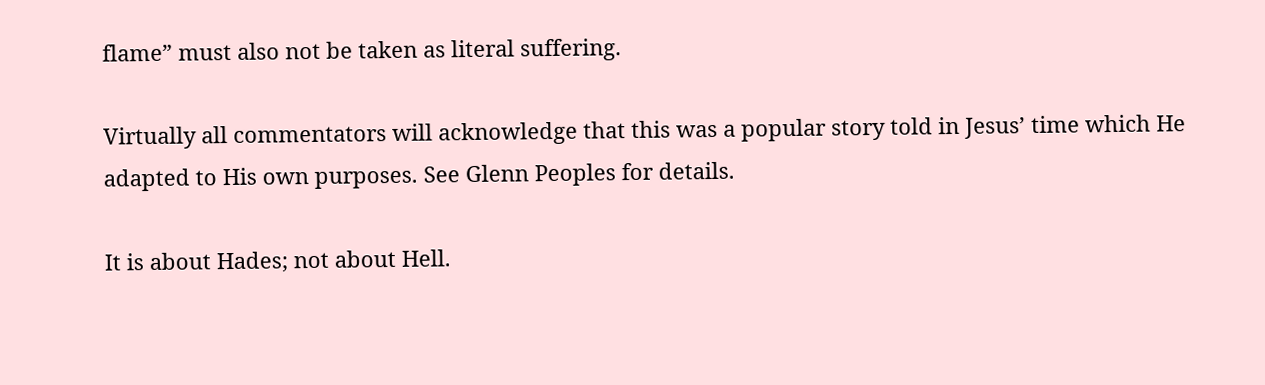flame” must also not be taken as literal suffering.

Virtually all commentators will acknowledge that this was a popular story told in Jesus’ time which He adapted to His own purposes. See Glenn Peoples for details.

It is about Hades; not about Hell.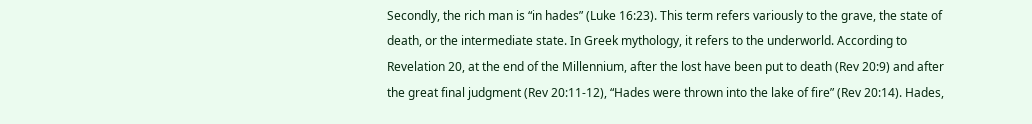Secondly, the rich man is “in hades” (Luke 16:23). This term refers variously to the grave, the state of death, or the intermediate state. In Greek mythology, it refers to the underworld. According to Revelation 20, at the end of the Millennium, after the lost have been put to death (Rev 20:9) and after the great final judgment (Rev 20:11-12), “Hades were thrown into the lake of fire” (Rev 20:14). Hades,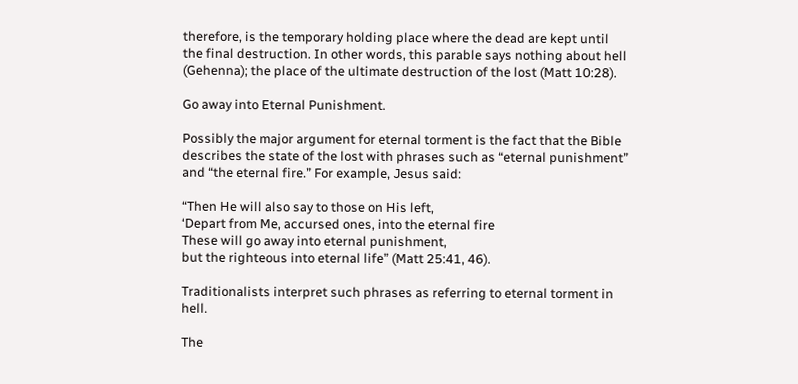therefore, is the temporary holding place where the dead are kept until the final destruction. In other words, this parable says nothing about hell (Gehenna); the place of the ultimate destruction of the lost (Matt 10:28).

Go away into Eternal Punishment.

Possibly the major argument for eternal torment is the fact that the Bible describes the state of the lost with phrases such as “eternal punishment” and “the eternal fire.” For example, Jesus said:

“Then He will also say to those on His left,
‘Depart from Me, accursed ones, into the eternal fire
These will go away into eternal punishment,
but the righteous into eternal life” (Matt 25:41, 46).

Traditionalists interpret such phrases as referring to eternal torment in hell.

The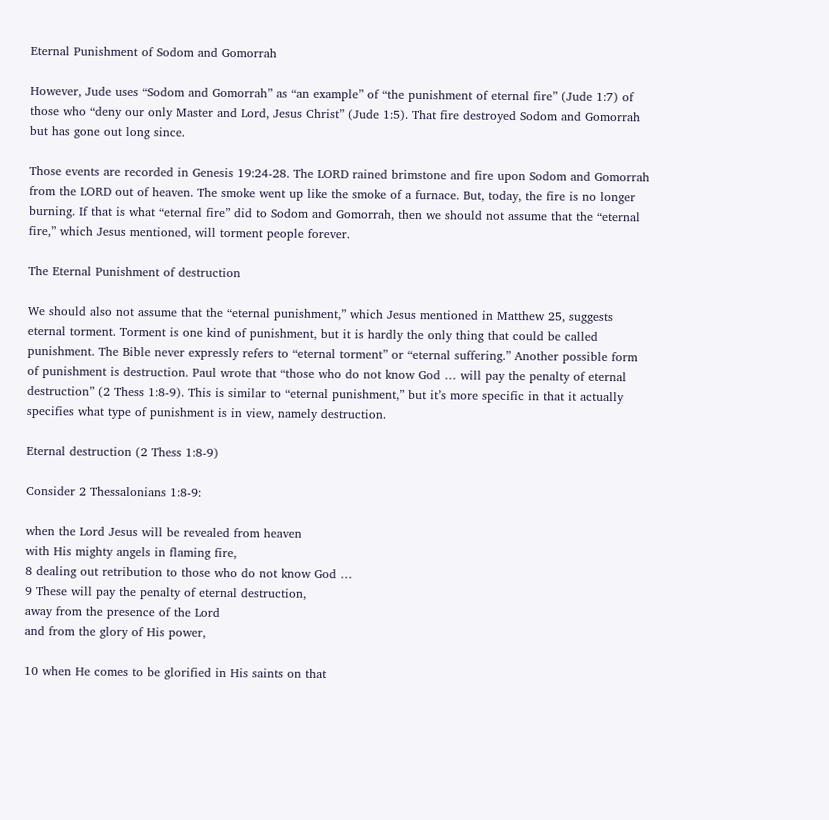Eternal Punishment of Sodom and Gomorrah

However, Jude uses “Sodom and Gomorrah” as “an example” of “the punishment of eternal fire” (Jude 1:7) of those who “deny our only Master and Lord, Jesus Christ” (Jude 1:5). That fire destroyed Sodom and Gomorrah but has gone out long since.

Those events are recorded in Genesis 19:24-28. The LORD rained brimstone and fire upon Sodom and Gomorrah from the LORD out of heaven. The smoke went up like the smoke of a furnace. But, today, the fire is no longer burning. If that is what “eternal fire” did to Sodom and Gomorrah, then we should not assume that the “eternal fire,” which Jesus mentioned, will torment people forever.

The Eternal Punishment of destruction

We should also not assume that the “eternal punishment,” which Jesus mentioned in Matthew 25, suggests eternal torment. Torment is one kind of punishment, but it is hardly the only thing that could be called punishment. The Bible never expressly refers to “eternal torment” or “eternal suffering.” Another possible form of punishment is destruction. Paul wrote that “those who do not know God … will pay the penalty of eternal destruction” (2 Thess 1:8-9). This is similar to “eternal punishment,” but it’s more specific in that it actually specifies what type of punishment is in view, namely destruction.

Eternal destruction (2 Thess 1:8-9)

Consider 2 Thessalonians 1:8-9:

when the Lord Jesus will be revealed from heaven
with His mighty angels in flaming fire,
8 dealing out retribution to those who do not know God …
9 These will pay the penalty of eternal destruction,
away from the presence of the Lord
and from the glory of His power,

10 when He comes to be glorified in His saints on that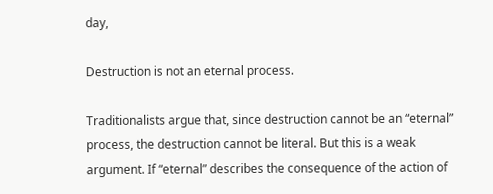day,

Destruction is not an eternal process.

Traditionalists argue that, since destruction cannot be an “eternal” process, the destruction cannot be literal. But this is a weak argument. If “eternal” describes the consequence of the action of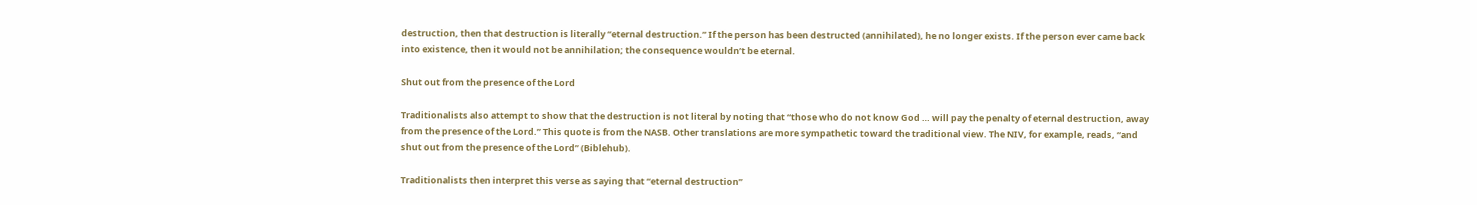destruction, then that destruction is literally “eternal destruction.” If the person has been destructed (annihilated), he no longer exists. If the person ever came back into existence, then it would not be annihilation; the consequence wouldn’t be eternal.

Shut out from the presence of the Lord

Traditionalists also attempt to show that the destruction is not literal by noting that “those who do not know God … will pay the penalty of eternal destruction, away from the presence of the Lord.” This quote is from the NASB. Other translations are more sympathetic toward the traditional view. The NIV, for example, reads, “and shut out from the presence of the Lord” (Biblehub).

Traditionalists then interpret this verse as saying that “eternal destruction”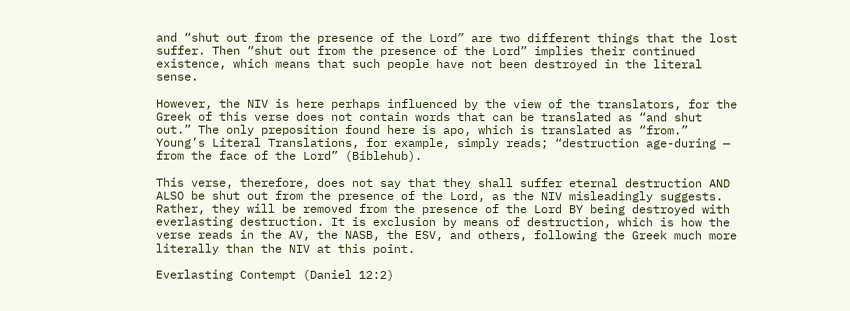and “shut out from the presence of the Lord” are two different things that the lost suffer. Then “shut out from the presence of the Lord” implies their continued existence, which means that such people have not been destroyed in the literal sense.

However, the NIV is here perhaps influenced by the view of the translators, for the Greek of this verse does not contain words that can be translated as “and shut out.” The only preposition found here is apo, which is translated as “from.” Young’s Literal Translations, for example, simply reads; “destruction age-during — from the face of the Lord” (Biblehub).

This verse, therefore, does not say that they shall suffer eternal destruction AND ALSO be shut out from the presence of the Lord, as the NIV misleadingly suggests. Rather, they will be removed from the presence of the Lord BY being destroyed with everlasting destruction. It is exclusion by means of destruction, which is how the verse reads in the AV, the NASB, the ESV, and others, following the Greek much more literally than the NIV at this point.

Everlasting Contempt (Daniel 12:2)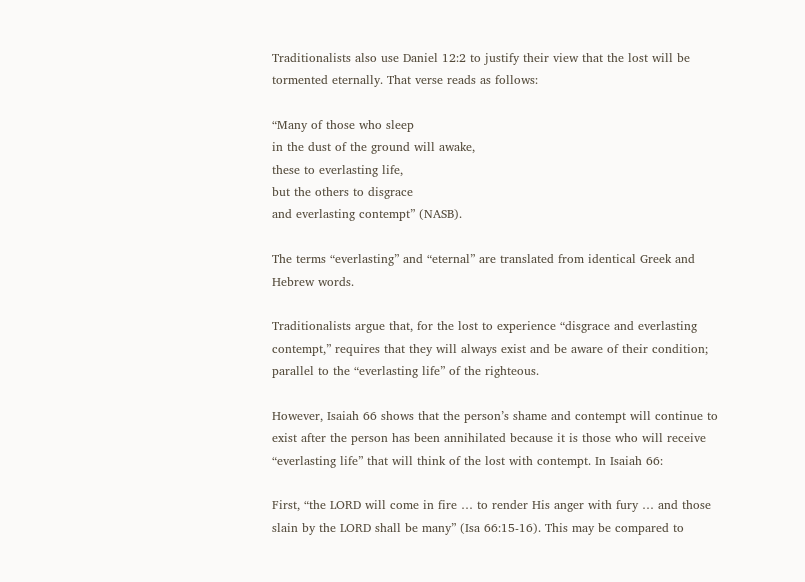Traditionalists also use Daniel 12:2 to justify their view that the lost will be tormented eternally. That verse reads as follows:

“Many of those who sleep
in the dust of the ground will awake,
these to everlasting life,
but the others to disgrace
and everlasting contempt” (NASB).

The terms “everlasting” and “eternal” are translated from identical Greek and Hebrew words.

Traditionalists argue that, for the lost to experience “disgrace and everlasting contempt,” requires that they will always exist and be aware of their condition; parallel to the “everlasting life” of the righteous.

However, Isaiah 66 shows that the person’s shame and contempt will continue to exist after the person has been annihilated because it is those who will receive “everlasting life” that will think of the lost with contempt. In Isaiah 66:

First, “the LORD will come in fire … to render His anger with fury … and those slain by the LORD shall be many” (Isa 66:15-16). This may be compared to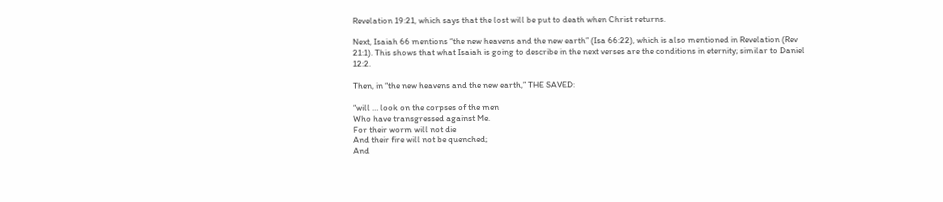Revelation 19:21, which says that the lost will be put to death when Christ returns.

Next, Isaiah 66 mentions “the new heavens and the new earth” (Isa 66:22), which is also mentioned in Revelation (Rev 21:1). This shows that what Isaiah is going to describe in the next verses are the conditions in eternity; similar to Daniel 12:2.

Then, in “the new heavens and the new earth,” THE SAVED:

“will … look on the corpses of the men
Who have transgressed against Me.
For their worm will not die
And their fire will not be quenched;
And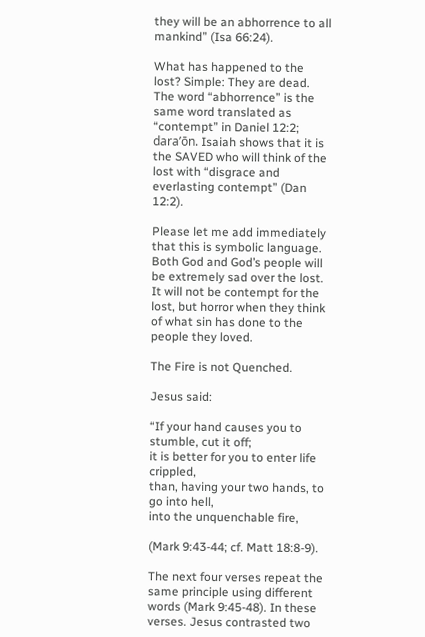they will be an abhorrence to all mankind” (Isa 66:24).

What has happened to the lost? Simple: They are dead. The word “abhorrence” is the same word translated as “contempt” in Daniel 12:2; dara’ōn. Isaiah shows that it is the SAVED who will think of the lost with “disgrace and everlasting contempt” (Dan 12:2).

Please let me add immediately that this is symbolic language. Both God and God’s people will be extremely sad over the lost. It will not be contempt for the lost, but horror when they think of what sin has done to the people they loved.

The Fire is not Quenched.

Jesus said:

“If your hand causes you to stumble, cut it off;
it is better for you to enter life crippled,
than, having your two hands, to go into hell,
into the unquenchable fire,

(Mark 9:43-44; cf. Matt 18:8-9).

The next four verses repeat the same principle using different words (Mark 9:45-48). In these verses. Jesus contrasted two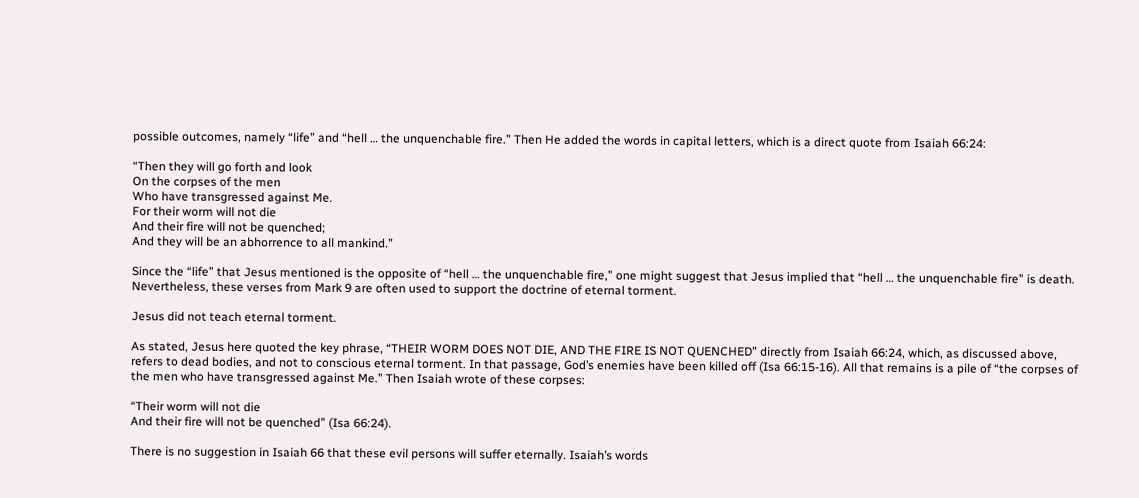possible outcomes, namely “life” and “hell … the unquenchable fire.” Then He added the words in capital letters, which is a direct quote from Isaiah 66:24:

“Then they will go forth and look
On the corpses of the men
Who have transgressed against Me.
For their worm will not die
And their fire will not be quenched;
And they will be an abhorrence to all mankind.”

Since the “life” that Jesus mentioned is the opposite of “hell … the unquenchable fire,” one might suggest that Jesus implied that “hell … the unquenchable fire” is death. Nevertheless, these verses from Mark 9 are often used to support the doctrine of eternal torment.

Jesus did not teach eternal torment.

As stated, Jesus here quoted the key phrase, “THEIR WORM DOES NOT DIE, AND THE FIRE IS NOT QUENCHED” directly from Isaiah 66:24, which, as discussed above, refers to dead bodies, and not to conscious eternal torment. In that passage, God’s enemies have been killed off (Isa 66:15-16). All that remains is a pile of “the corpses of the men who have transgressed against Me.” Then Isaiah wrote of these corpses:

“Their worm will not die
And their fire will not be quenched” (Isa 66:24).

There is no suggestion in Isaiah 66 that these evil persons will suffer eternally. Isaiah’s words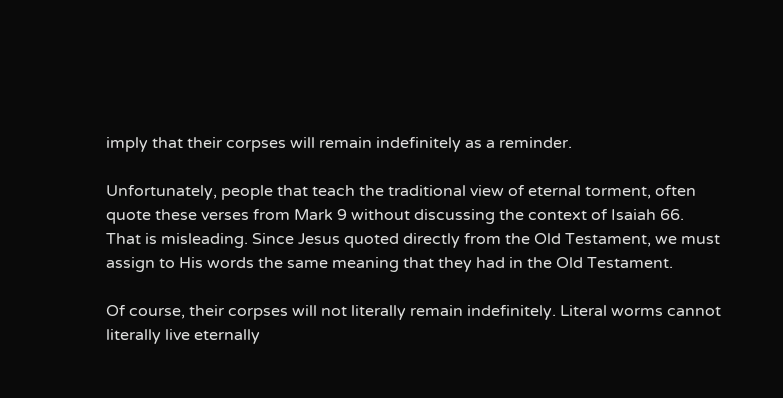imply that their corpses will remain indefinitely as a reminder.

Unfortunately, people that teach the traditional view of eternal torment, often quote these verses from Mark 9 without discussing the context of Isaiah 66. That is misleading. Since Jesus quoted directly from the Old Testament, we must assign to His words the same meaning that they had in the Old Testament.

Of course, their corpses will not literally remain indefinitely. Literal worms cannot literally live eternally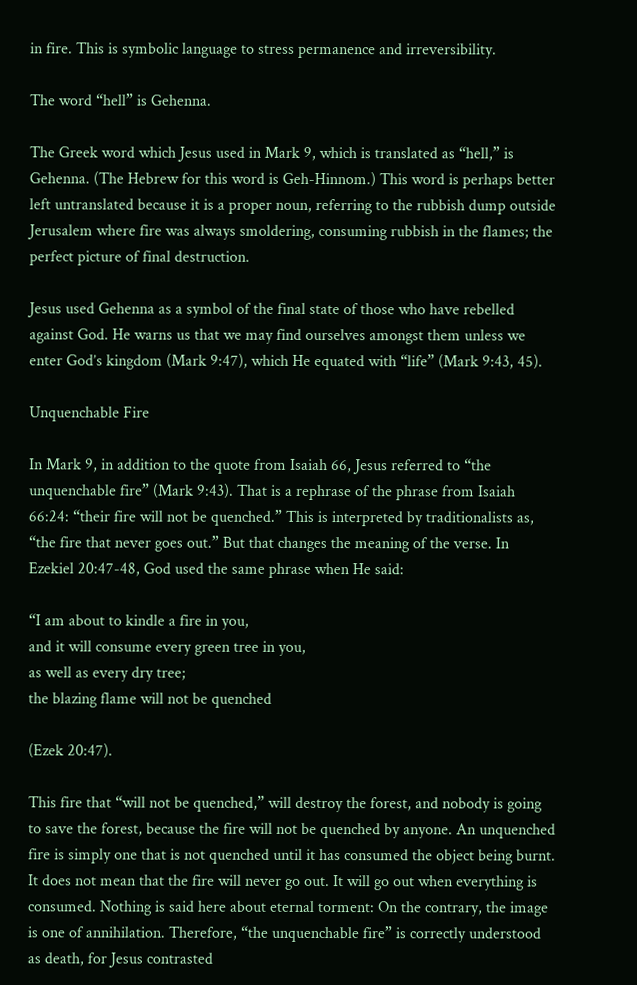in fire. This is symbolic language to stress permanence and irreversibility.

The word “hell” is Gehenna.

The Greek word which Jesus used in Mark 9, which is translated as “hell,” is Gehenna. (The Hebrew for this word is Geh-Hinnom.) This word is perhaps better left untranslated because it is a proper noun, referring to the rubbish dump outside Jerusalem where fire was always smoldering, consuming rubbish in the flames; the perfect picture of final destruction.

Jesus used Gehenna as a symbol of the final state of those who have rebelled against God. He warns us that we may find ourselves amongst them unless we enter God’s kingdom (Mark 9:47), which He equated with “life” (Mark 9:43, 45).

Unquenchable Fire

In Mark 9, in addition to the quote from Isaiah 66, Jesus referred to “the unquenchable fire” (Mark 9:43). That is a rephrase of the phrase from Isaiah 66:24: “their fire will not be quenched.” This is interpreted by traditionalists as, “the fire that never goes out.” But that changes the meaning of the verse. In Ezekiel 20:47-48, God used the same phrase when He said:

“I am about to kindle a fire in you,
and it will consume every green tree in you,
as well as every dry tree;
the blazing flame will not be quenched

(Ezek 20:47).

This fire that “will not be quenched,” will destroy the forest, and nobody is going to save the forest, because the fire will not be quenched by anyone. An unquenched fire is simply one that is not quenched until it has consumed the object being burnt. It does not mean that the fire will never go out. It will go out when everything is consumed. Nothing is said here about eternal torment: On the contrary, the image is one of annihilation. Therefore, “the unquenchable fire” is correctly understood as death, for Jesus contrasted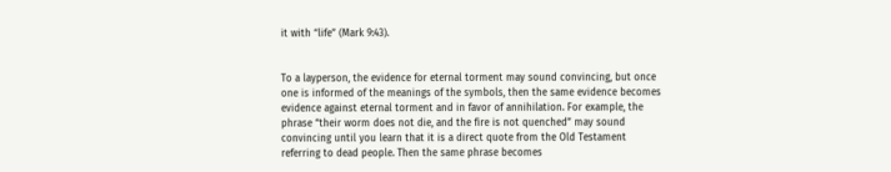it with “life” (Mark 9:43).


To a layperson, the evidence for eternal torment may sound convincing, but once one is informed of the meanings of the symbols, then the same evidence becomes evidence against eternal torment and in favor of annihilation. For example, the phrase “their worm does not die, and the fire is not quenched” may sound convincing until you learn that it is a direct quote from the Old Testament referring to dead people. Then the same phrase becomes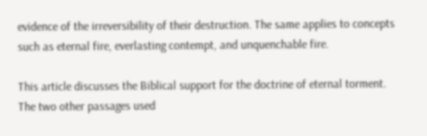evidence of the irreversibility of their destruction. The same applies to concepts such as eternal fire, everlasting contempt, and unquenchable fire.

This article discusses the Biblical support for the doctrine of eternal torment. The two other passages used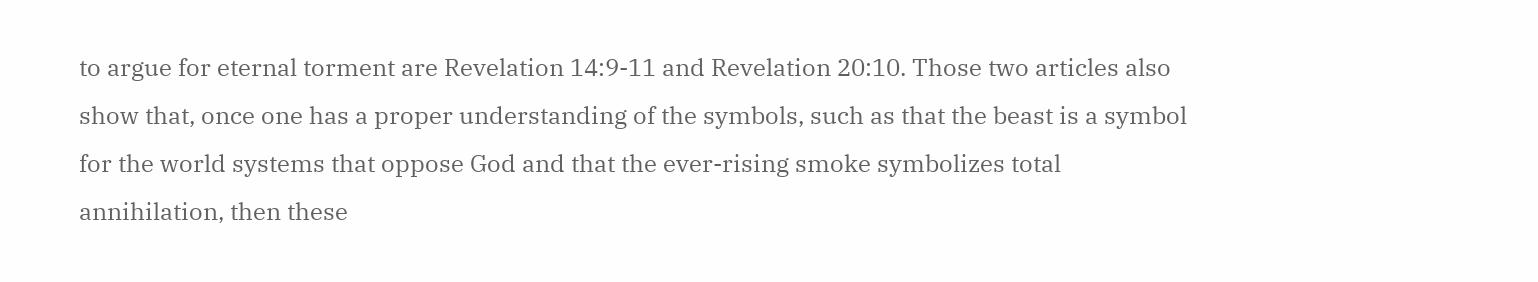to argue for eternal torment are Revelation 14:9-11 and Revelation 20:10. Those two articles also show that, once one has a proper understanding of the symbols, such as that the beast is a symbol for the world systems that oppose God and that the ever-rising smoke symbolizes total annihilation, then these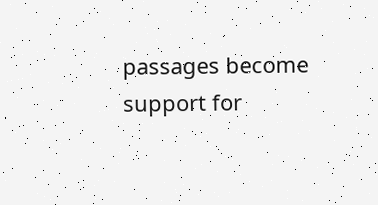passages become support for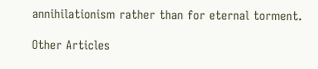annihilationism rather than for eternal torment.

Other Articles